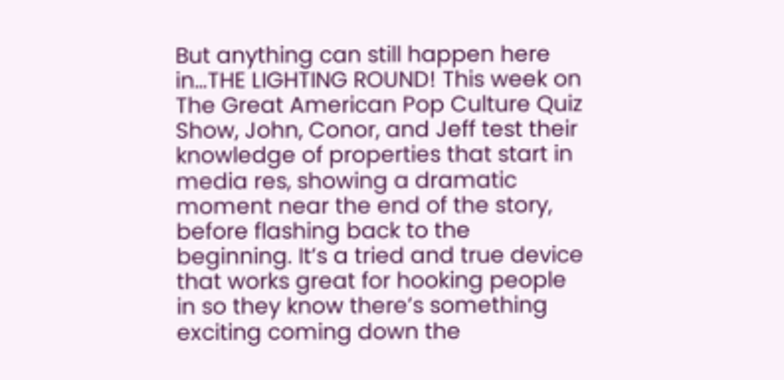But anything can still happen here in…THE LIGHTING ROUND! This week on The Great American Pop Culture Quiz Show, John, Conor, and Jeff test their knowledge of properties that start in media res, showing a dramatic moment near the end of the story, before flashing back to the beginning. It’s a tried and true device that works great for hooking people in so they know there’s something exciting coming down the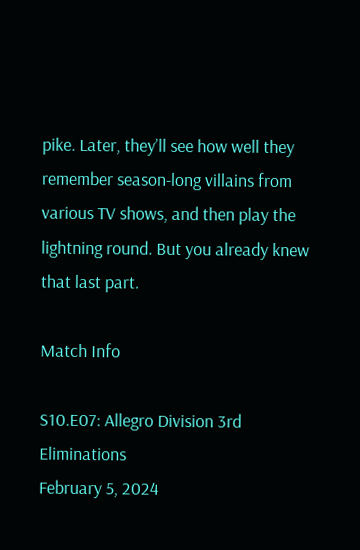pike. Later, they’ll see how well they remember season-long villains from various TV shows, and then play the lightning round. But you already knew that last part.

Match Info

S10.E07: Allegro Division 3rd Eliminations
February 5, 2024